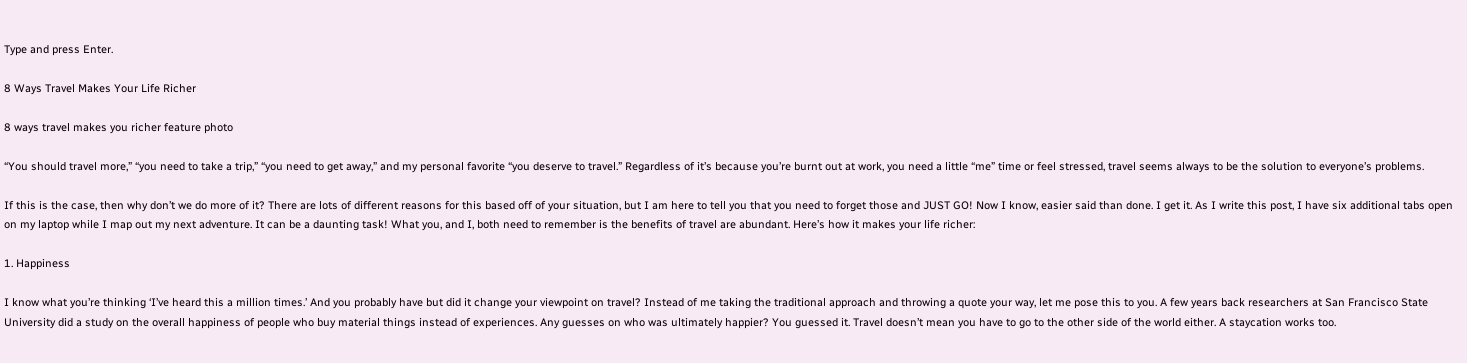Type and press Enter.

8 Ways Travel Makes Your Life Richer

8 ways travel makes you richer feature photo

“You should travel more,” “you need to take a trip,” “you need to get away,” and my personal favorite “you deserve to travel.” Regardless of it’s because you’re burnt out at work, you need a little “me” time or feel stressed, travel seems always to be the solution to everyone’s problems.

If this is the case, then why don’t we do more of it? There are lots of different reasons for this based off of your situation, but I am here to tell you that you need to forget those and JUST GO! Now I know, easier said than done. I get it. As I write this post, I have six additional tabs open on my laptop while I map out my next adventure. It can be a daunting task! What you, and I, both need to remember is the benefits of travel are abundant. Here’s how it makes your life richer:

1. Happiness

I know what you’re thinking ‘I’ve heard this a million times.’ And you probably have but did it change your viewpoint on travel? Instead of me taking the traditional approach and throwing a quote your way, let me pose this to you. A few years back researchers at San Francisco State University did a study on the overall happiness of people who buy material things instead of experiences. Any guesses on who was ultimately happier? You guessed it. Travel doesn’t mean you have to go to the other side of the world either. A staycation works too.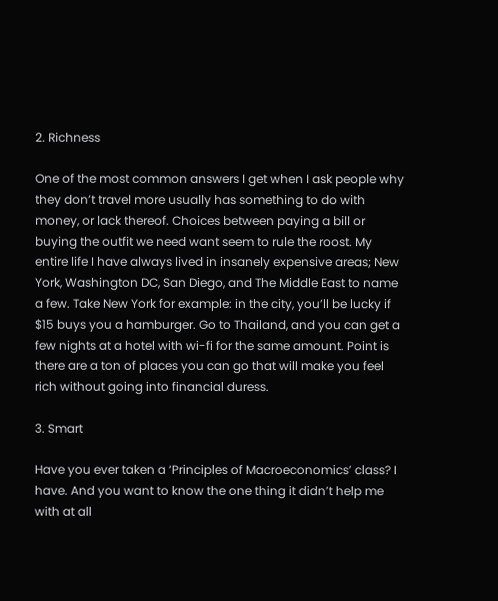2. Richness

One of the most common answers I get when I ask people why they don’t travel more usually has something to do with money, or lack thereof. Choices between paying a bill or buying the outfit we need want seem to rule the roost. My entire life I have always lived in insanely expensive areas; New York, Washington DC, San Diego, and The Middle East to name a few. Take New York for example: in the city, you’ll be lucky if $15 buys you a hamburger. Go to Thailand, and you can get a few nights at a hotel with wi-fi for the same amount. Point is there are a ton of places you can go that will make you feel rich without going into financial duress.

3. Smart

Have you ever taken a ‘Principles of Macroeconomics’ class? I have. And you want to know the one thing it didn’t help me with at all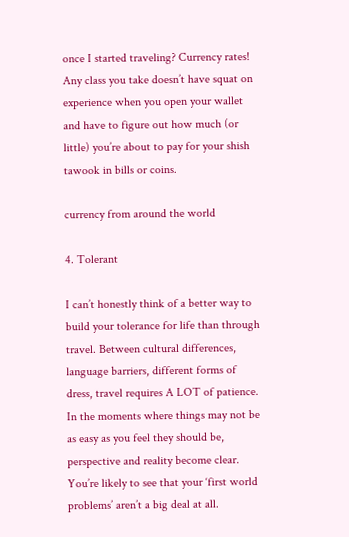once I started traveling? Currency rates! Any class you take doesn’t have squat on experience when you open your wallet and have to figure out how much (or little) you’re about to pay for your shish tawook in bills or coins.

currency from around the world

4. Tolerant

I can’t honestly think of a better way to build your tolerance for life than through travel. Between cultural differences, language barriers, different forms of dress, travel requires A LOT of patience. In the moments where things may not be as easy as you feel they should be, perspective and reality become clear. You’re likely to see that your ‘first world problems’ aren’t a big deal at all.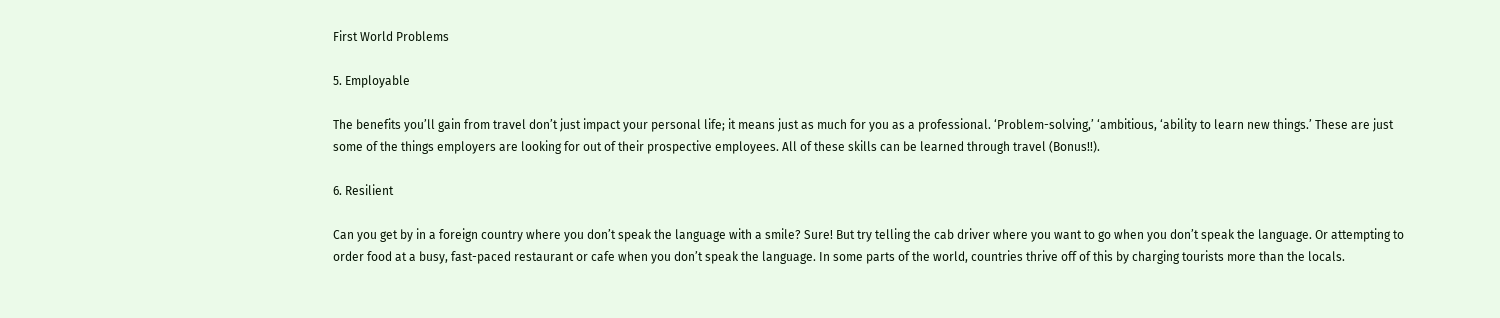First World Problems

5. Employable

The benefits you’ll gain from travel don’t just impact your personal life; it means just as much for you as a professional. ‘Problem-solving,’ ‘ambitious, ‘ability to learn new things.’ These are just some of the things employers are looking for out of their prospective employees. All of these skills can be learned through travel (Bonus!!).

6. Resilient

Can you get by in a foreign country where you don’t speak the language with a smile? Sure! But try telling the cab driver where you want to go when you don’t speak the language. Or attempting to order food at a busy, fast-paced restaurant or cafe when you don’t speak the language. In some parts of the world, countries thrive off of this by charging tourists more than the locals.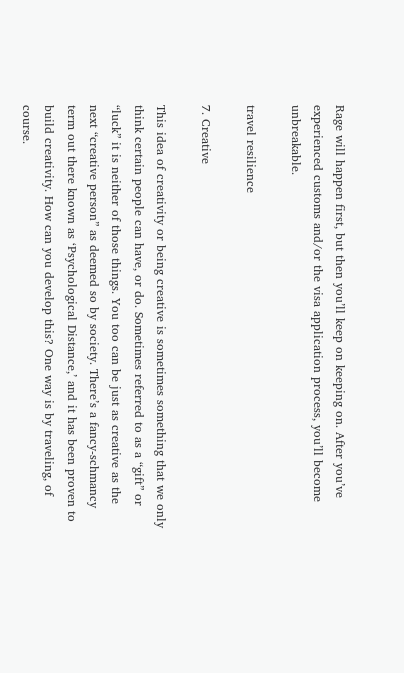Rage will happen first, but then you’ll keep on keeping on. After you’ve experienced customs and/or the visa application process, you’ll become unbreakable.

travel resilience

7. Creative

This idea of creativity or being creative is sometimes something that we only think certain people can have, or do. Sometimes referred to as a “gift” or “luck” it is neither of those things. You too can be just as creative as the next “creative person” as deemed so by society. There’s a fancy-schmancy term out there known as ‘Psychological Distance,’ and it has been proven to build creativity. How can you develop this? One way is by traveling, of course.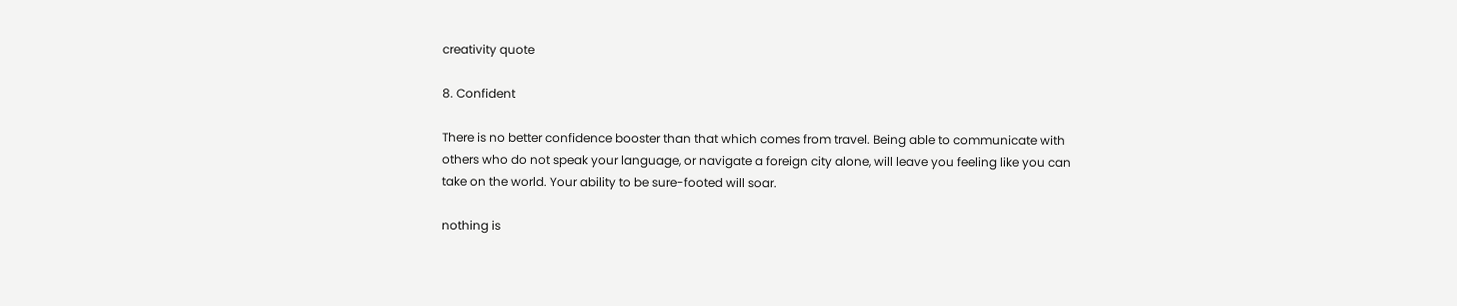creativity quote

8. Confident

There is no better confidence booster than that which comes from travel. Being able to communicate with others who do not speak your language, or navigate a foreign city alone, will leave you feeling like you can take on the world. Your ability to be sure-footed will soar.

nothing is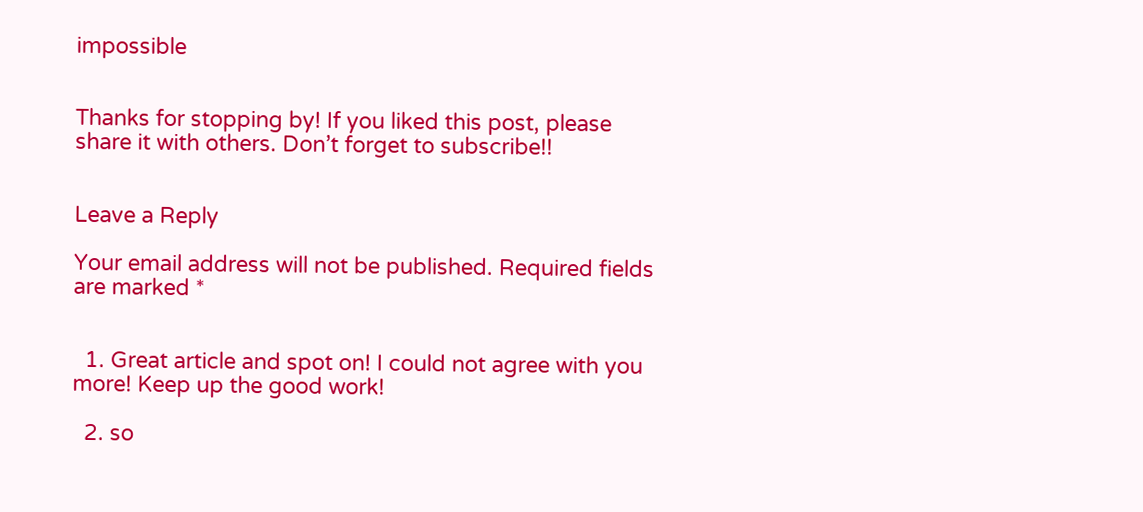impossible


Thanks for stopping by! If you liked this post, please share it with others. Don’t forget to subscribe!!


Leave a Reply

Your email address will not be published. Required fields are marked *


  1. Great article and spot on! I could not agree with you more! Keep up the good work!

  2. so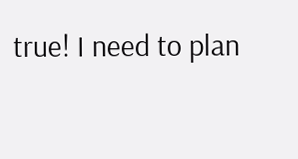true! I need to plan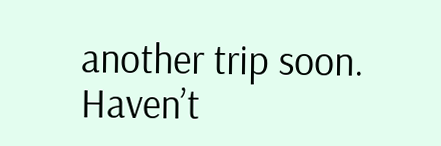another trip soon. Haven’t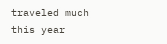traveled much this year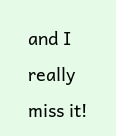and I really miss it!